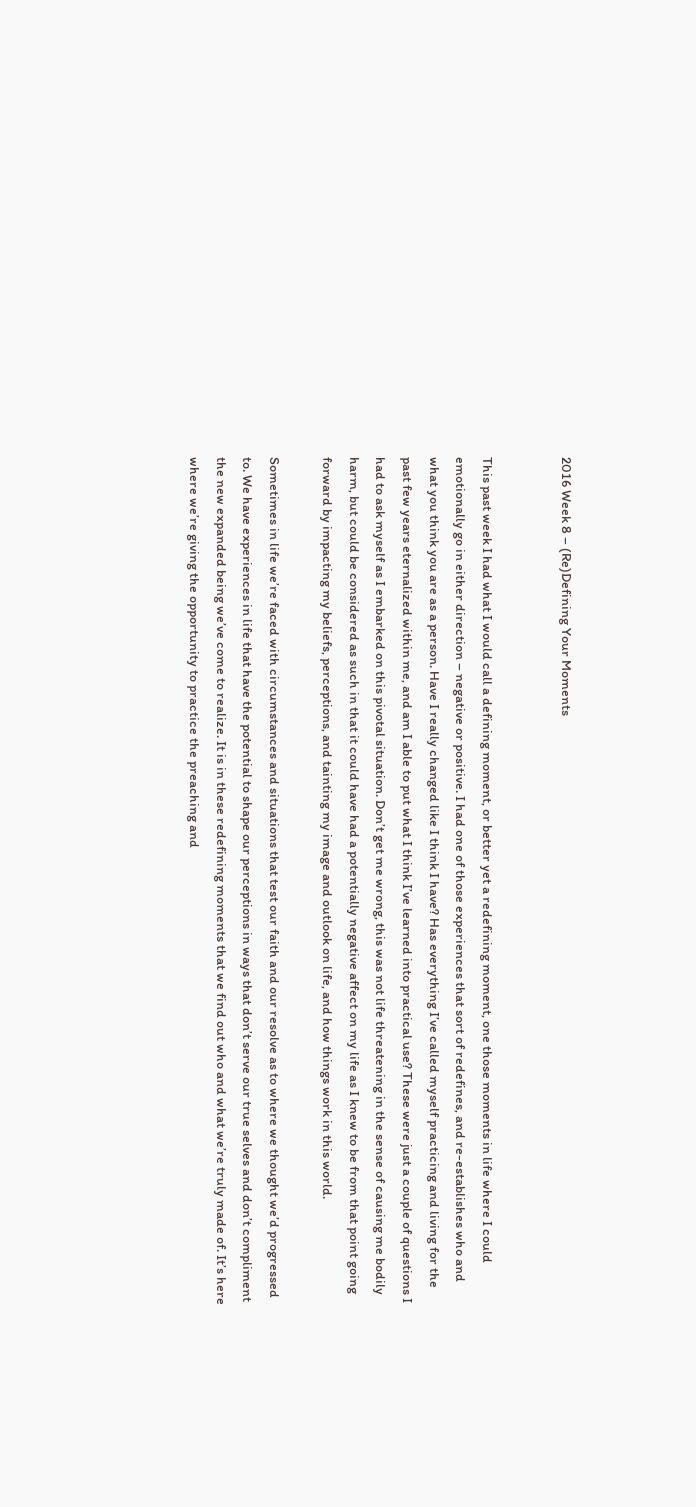2016 Week 8 – (Re)Defining Your Moments


This past week I had what I would call a defining moment, or better yet a redefining moment, one those moments in life where I could emotionally go in either direction – negative or positive. I had one of those experiences that sort of redefines, and re-establishes who and what you think you are as a person. Have I really changed like I think I have? Has everything I’ve called myself practicing and living for the past few years eternalized within me, and am I able to put what I think I’ve learned into practical use? These were just a couple of questions I had to ask myself as I embarked on this pivotal situation. Don’t get me wrong, this was not life threatening in the sense of causing me bodily harm, but could be considered as such in that it could have had a potentially negative affect on my life as I knew to be from that point going forward by impacting my beliefs, perceptions, and tainting my image and outlook on life, and how things work in this world.

Sometimes in life we’re faced with circumstances and situations that test our faith and our resolve as to where we thought we’d progressed to. We have experiences in life that have the potential to shape our perceptions in ways that don’t serve our true selves and don’t compliment the new expanded being we’ve come to realize. It is in these redefining moments that we find out who and what we’re truly made of. It’s here where we’re giving the opportunity to practice the preaching and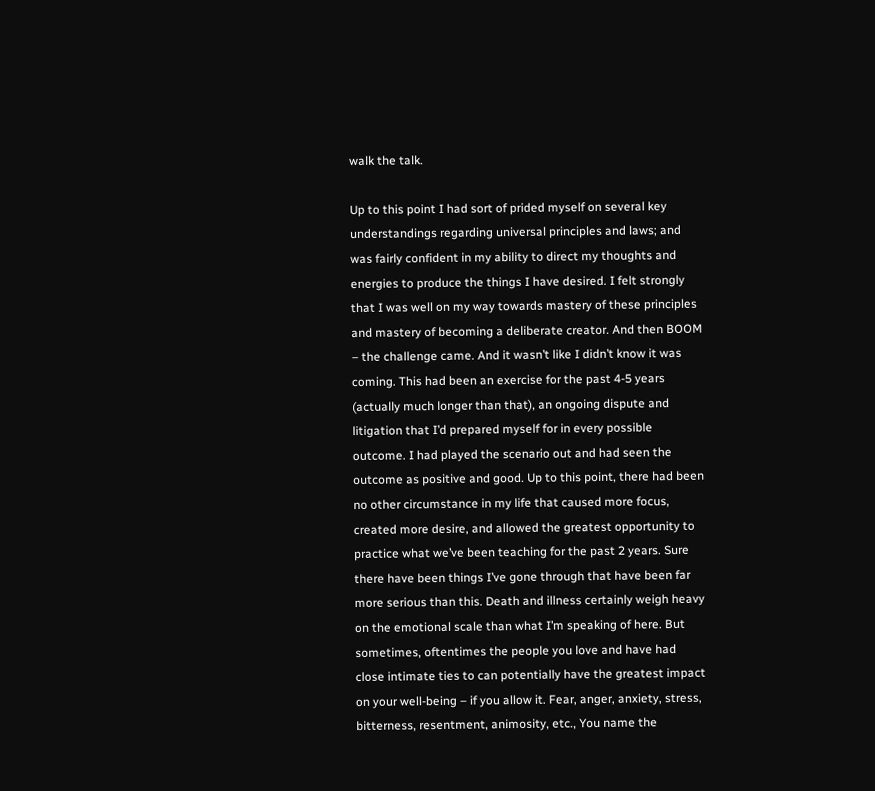walk the talk.

Up to this point I had sort of prided myself on several key understandings regarding universal principles and laws; and was fairly confident in my ability to direct my thoughts and energies to produce the things I have desired. I felt strongly that I was well on my way towards mastery of these principles and mastery of becoming a deliberate creator. And then BOOM – the challenge came. And it wasn’t like I didn’t know it was coming. This had been an exercise for the past 4-5 years (actually much longer than that), an ongoing dispute and litigation that I’d prepared myself for in every possible outcome. I had played the scenario out and had seen the outcome as positive and good. Up to this point, there had been no other circumstance in my life that caused more focus, created more desire, and allowed the greatest opportunity to practice what we’ve been teaching for the past 2 years. Sure there have been things I’ve gone through that have been far more serious than this. Death and illness certainly weigh heavy on the emotional scale than what I’m speaking of here. But sometimes, oftentimes the people you love and have had close intimate ties to can potentially have the greatest impact on your well-being – if you allow it. Fear, anger, anxiety, stress, bitterness, resentment, animosity, etc., You name the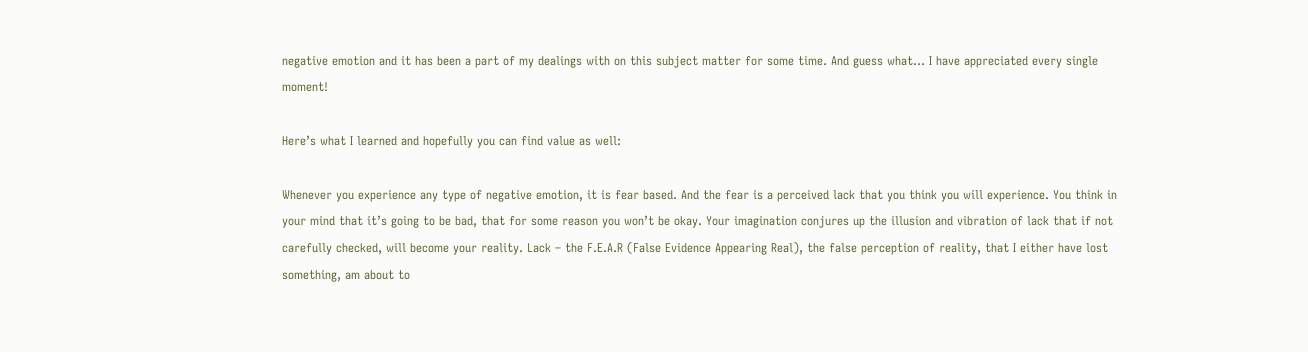negative emotion and it has been a part of my dealings with on this subject matter for some time. And guess what… I have appreciated every single moment!

Here’s what I learned and hopefully you can find value as well:

Whenever you experience any type of negative emotion, it is fear based. And the fear is a perceived lack that you think you will experience. You think in your mind that it’s going to be bad, that for some reason you won’t be okay. Your imagination conjures up the illusion and vibration of lack that if not carefully checked, will become your reality. Lack – the F.E.A.R (False Evidence Appearing Real), the false perception of reality, that I either have lost something, am about to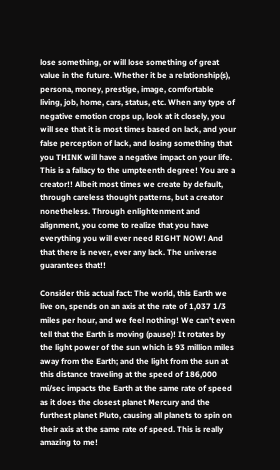lose something, or will lose something of great value in the future. Whether it be a relationship(s), persona, money, prestige, image, comfortable living, job, home, cars, status, etc. When any type of negative emotion crops up, look at it closely, you will see that it is most times based on lack, and your false perception of lack, and losing something that you THINK will have a negative impact on your life. This is a fallacy to the umpteenth degree! You are a creator!! Albeit most times we create by default, through careless thought patterns, but a creator nonetheless. Through enlightenment and alignment, you come to realize that you have everything you will ever need RIGHT NOW! And that there is never, ever any lack. The universe guarantees that!!

Consider this actual fact: The world, this Earth we live on, spends on an axis at the rate of 1,037 1/3 miles per hour, and we feel nothing! We can’t even tell that the Earth is moving (pause)! It rotates by the light power of the sun which is 93 million miles away from the Earth; and the light from the sun at this distance traveling at the speed of 186,000 mi/sec impacts the Earth at the same rate of speed as it does the closest planet Mercury and the furthest planet Pluto, causing all planets to spin on their axis at the same rate of speed. This is really amazing to me!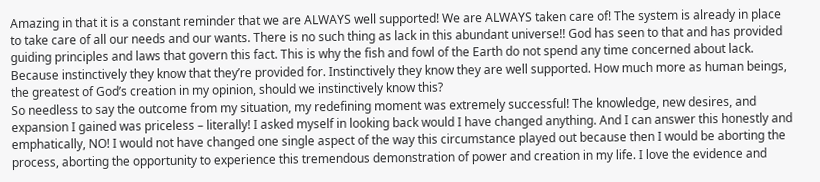Amazing in that it is a constant reminder that we are ALWAYS well supported! We are ALWAYS taken care of! The system is already in place to take care of all our needs and our wants. There is no such thing as lack in this abundant universe!! God has seen to that and has provided guiding principles and laws that govern this fact. This is why the fish and fowl of the Earth do not spend any time concerned about lack. Because instinctively they know that they’re provided for. Instinctively they know they are well supported. How much more as human beings, the greatest of God’s creation in my opinion, should we instinctively know this?
So needless to say the outcome from my situation, my redefining moment was extremely successful! The knowledge, new desires, and expansion I gained was priceless – literally! I asked myself in looking back would I have changed anything. And I can answer this honestly and emphatically, NO! I would not have changed one single aspect of the way this circumstance played out because then I would be aborting the process, aborting the opportunity to experience this tremendous demonstration of power and creation in my life. I love the evidence and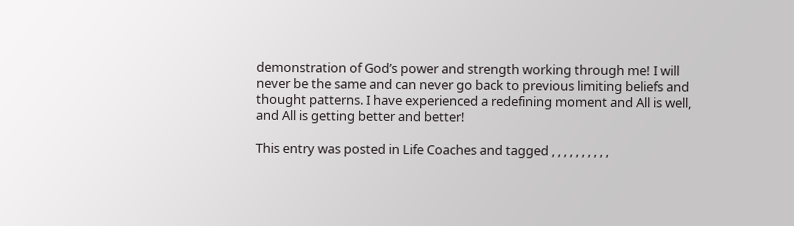demonstration of God’s power and strength working through me! I will never be the same and can never go back to previous limiting beliefs and thought patterns. I have experienced a redefining moment and All is well, and All is getting better and better!

This entry was posted in Life Coaches and tagged , , , , , , , , , ,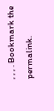, , , . Bookmark the permalink.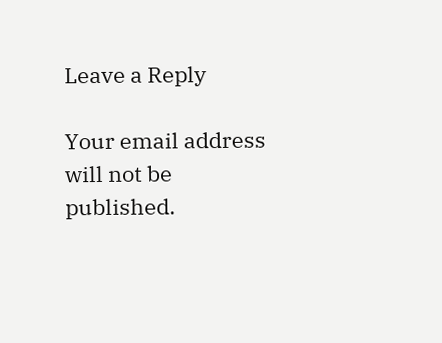Leave a Reply

Your email address will not be published.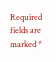Required fields are marked *